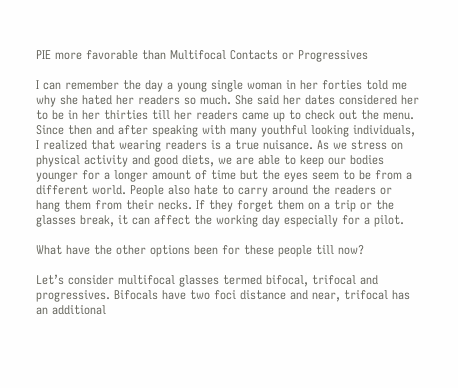PIE more favorable than Multifocal Contacts or Progressives

I can remember the day a young single woman in her forties told me why she hated her readers so much. She said her dates considered her to be in her thirties till her readers came up to check out the menu. Since then and after speaking with many youthful looking individuals, I realized that wearing readers is a true nuisance. As we stress on physical activity and good diets, we are able to keep our bodies younger for a longer amount of time but the eyes seem to be from a different world. People also hate to carry around the readers or hang them from their necks. If they forget them on a trip or the glasses break, it can affect the working day especially for a pilot.

What have the other options been for these people till now?

Let’s consider multifocal glasses termed bifocal, trifocal and progressives. Bifocals have two foci distance and near, trifocal has an additional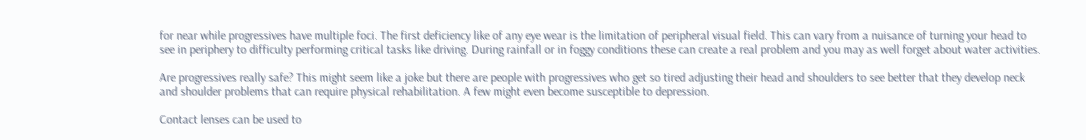for near while progressives have multiple foci. The first deficiency like of any eye wear is the limitation of peripheral visual field. This can vary from a nuisance of turning your head to see in periphery to difficulty performing critical tasks like driving. During rainfall or in foggy conditions these can create a real problem and you may as well forget about water activities.

Are progressives really safe? This might seem like a joke but there are people with progressives who get so tired adjusting their head and shoulders to see better that they develop neck and shoulder problems that can require physical rehabilitation. A few might even become susceptible to depression.

Contact lenses can be used to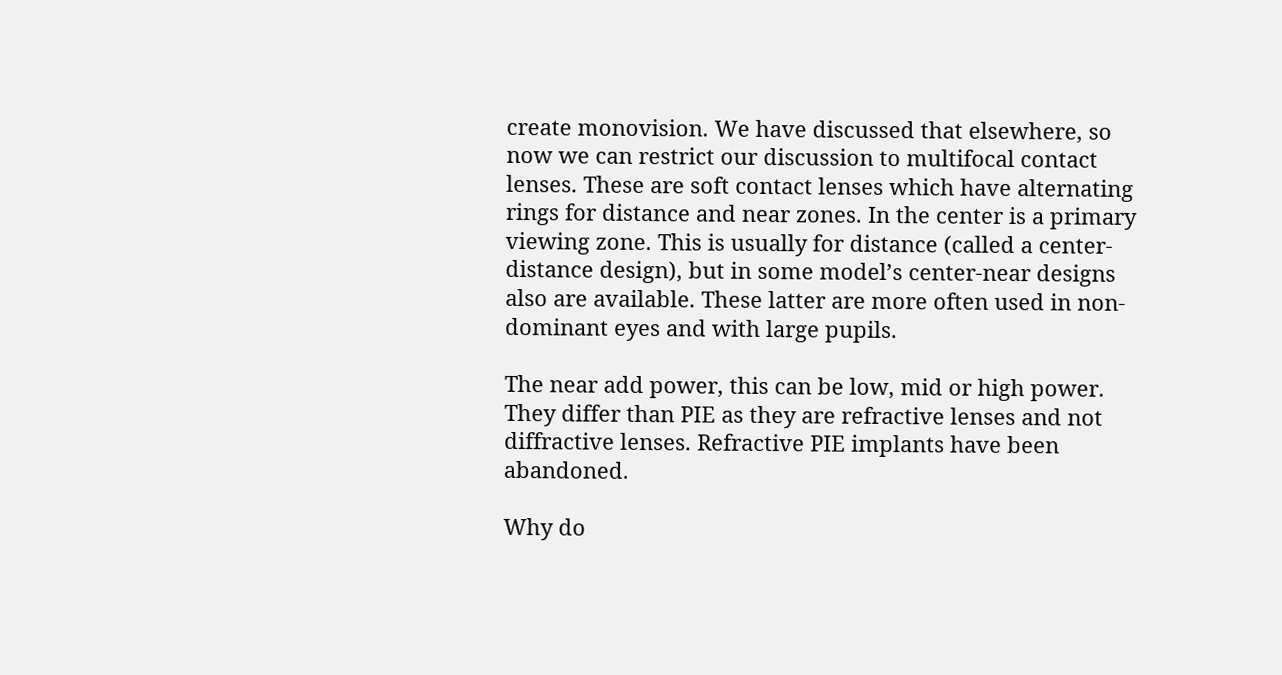create monovision. We have discussed that elsewhere, so now we can restrict our discussion to multifocal contact lenses. These are soft contact lenses which have alternating rings for distance and near zones. In the center is a primary viewing zone. This is usually for distance (called a center-distance design), but in some model’s center-near designs also are available. These latter are more often used in non-dominant eyes and with large pupils.

The near add power, this can be low, mid or high power. They differ than PIE as they are refractive lenses and not diffractive lenses. Refractive PIE implants have been abandoned.

Why do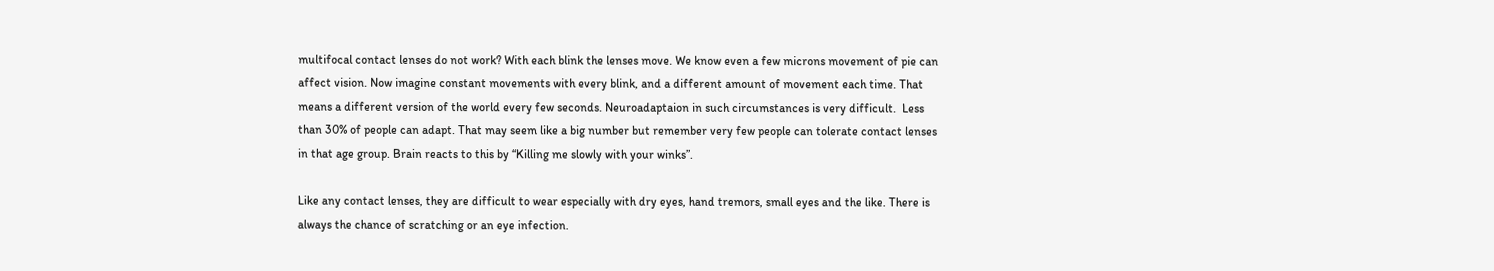multifocal contact lenses do not work? With each blink the lenses move. We know even a few microns movement of pie can affect vision. Now imagine constant movements with every blink, and a different amount of movement each time. That means a different version of the world every few seconds. Neuroadaptaion in such circumstances is very difficult.  Less than 30% of people can adapt. That may seem like a big number but remember very few people can tolerate contact lenses in that age group. Brain reacts to this by “Killing me slowly with your winks”.

Like any contact lenses, they are difficult to wear especially with dry eyes, hand tremors, small eyes and the like. There is always the chance of scratching or an eye infection.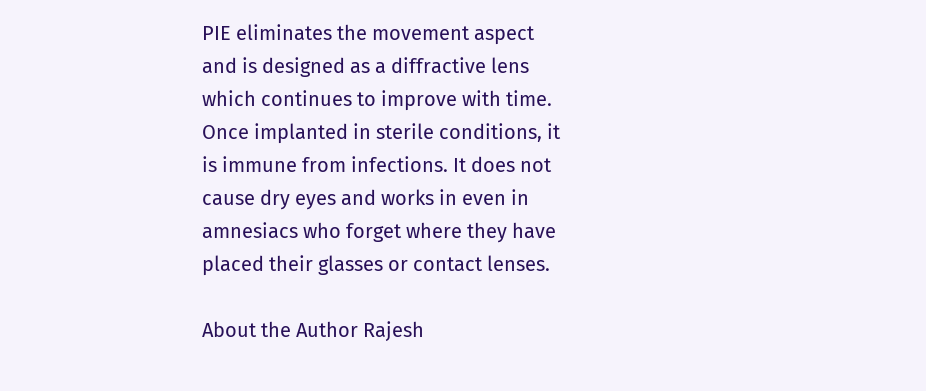PIE eliminates the movement aspect and is designed as a diffractive lens which continues to improve with time. Once implanted in sterile conditions, it is immune from infections. It does not cause dry eyes and works in even in amnesiacs who forget where they have placed their glasses or contact lenses.

About the Author Rajesh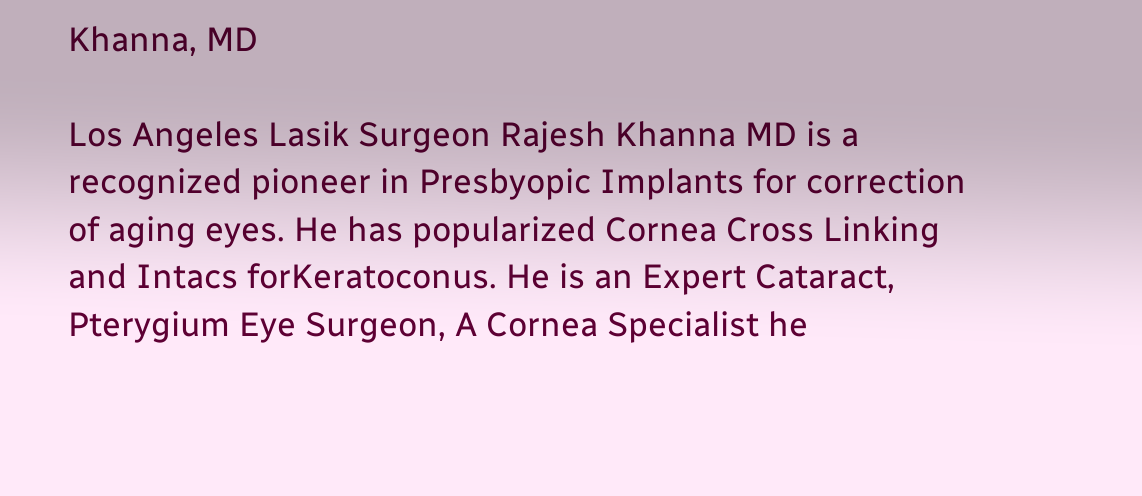Khanna, MD

Los Angeles Lasik Surgeon Rajesh Khanna MD is a recognized pioneer in Presbyopic Implants for correction of aging eyes. He has popularized Cornea Cross Linking and Intacs forKeratoconus. He is an Expert Cataract, Pterygium Eye Surgeon, A Cornea Specialist he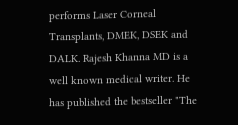performs Laser Corneal Transplants, DMEK, DSEK and DALK. Rajesh Khanna MD is a well known medical writer. He has published the bestseller "The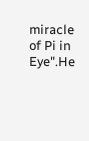miracle of Pi in Eye".He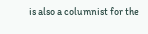is also a columnist for the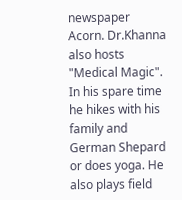newspaper Acorn. Dr.Khanna also hosts "Medical Magic". In his spare time he hikes with his family and German Shepard or does yoga. He also plays field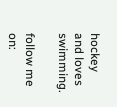hockey and loves swimming.

follow me on: